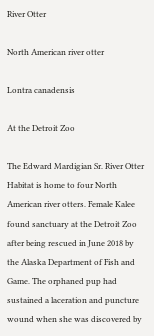River Otter

North American river otter

Lontra canadensis

At the Detroit Zoo

The Edward Mardigian Sr. River Otter Habitat is home to four North American river otters. Female Kalee found sanctuary at the Detroit Zoo after being rescued in June 2018 by the Alaska Department of Fish and Game. The orphaned pup had sustained a laceration and puncture wound when she was discovered by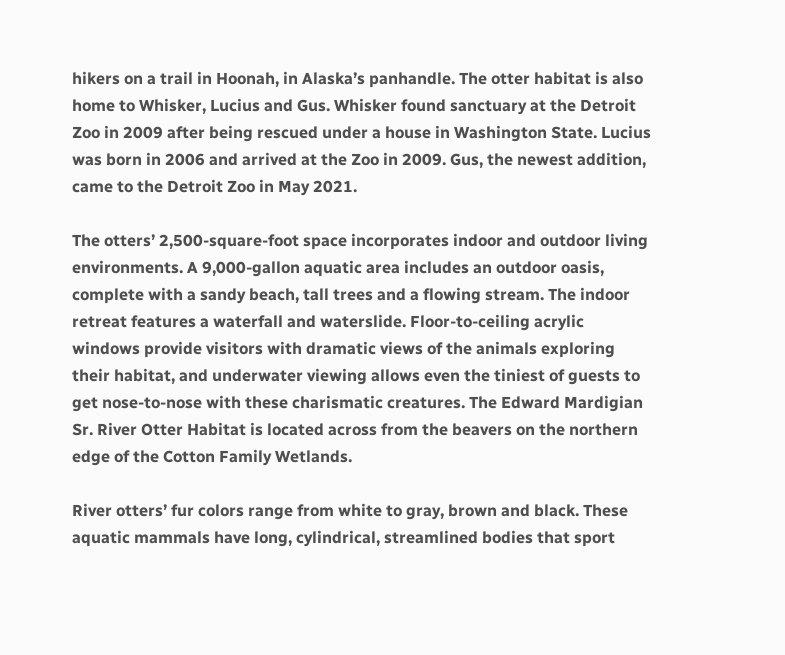hikers on a trail in Hoonah, in Alaska’s panhandle. The otter habitat is also home to Whisker, Lucius and Gus. Whisker found sanctuary at the Detroit Zoo in 2009 after being rescued under a house in Washington State. Lucius was born in 2006 and arrived at the Zoo in 2009. Gus, the newest addition, came to the Detroit Zoo in May 2021.

The otters’ 2,500-square-foot space incorporates indoor and outdoor living environments. A 9,000-gallon aquatic area includes an outdoor oasis, complete with a sandy beach, tall trees and a flowing stream. The indoor retreat features a waterfall and waterslide. Floor-to-ceiling acrylic windows provide visitors with dramatic views of the animals exploring their habitat, and underwater viewing allows even the tiniest of guests to get nose-to-nose with these charismatic creatures. The Edward Mardigian Sr. River Otter Habitat is located across from the beavers on the northern edge of the Cotton Family Wetlands.

River otters’ fur colors range from white to gray, brown and black. These aquatic mammals have long, cylindrical, streamlined bodies that sport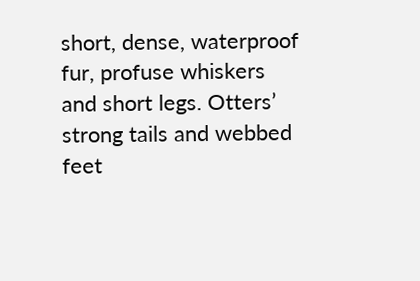short, dense, waterproof fur, profuse whiskers and short legs. Otters’ strong tails and webbed feet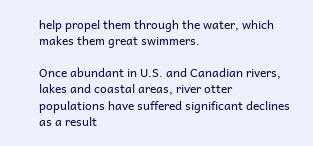help propel them through the water, which makes them great swimmers.

Once abundant in U.S. and Canadian rivers, lakes and coastal areas, river otter populations have suffered significant declines as a result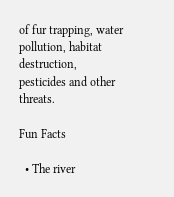of fur trapping, water pollution, habitat destruction, pesticides and other threats.

Fun Facts

  • The river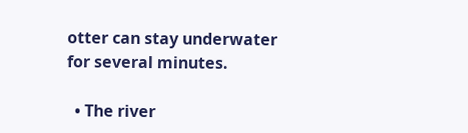otter can stay underwater for several minutes.

  • The river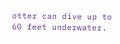otter can dive up to 60 feet underwater.